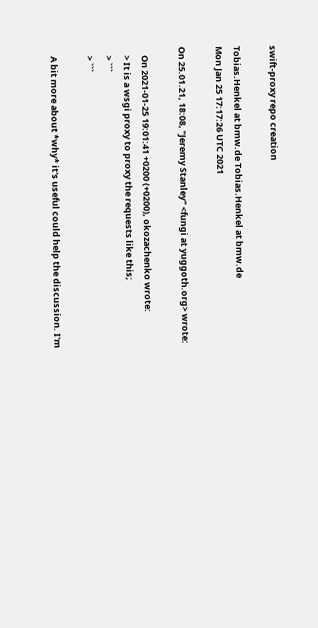swift-proxy repo creation

Tobias.Henkel at bmw.de Tobias.Henkel at bmw.de
Mon Jan 25 17:17:26 UTC 2021

On 25.01.21, 18:08, "Jeremy Stanley" <fungi at yuggoth.org> wrote:

    On 2021-01-25 19:01:41 +0200 (+0200), okozachenko wrote:
    > It is a wsgi proxy to proxy the requests like this;
    > ```
    > ```

    A bit more about *why* it's useful could help the discussion. I'm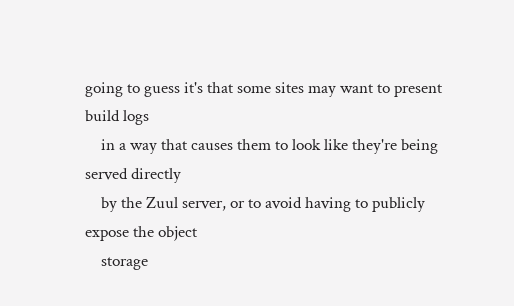going to guess it's that some sites may want to present build logs
    in a way that causes them to look like they're being served directly
    by the Zuul server, or to avoid having to publicly expose the object
    storage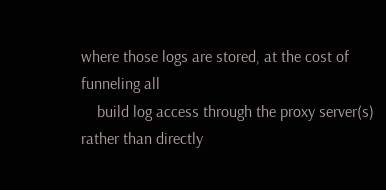where those logs are stored, at the cost of funneling all
    build log access through the proxy server(s) rather than directly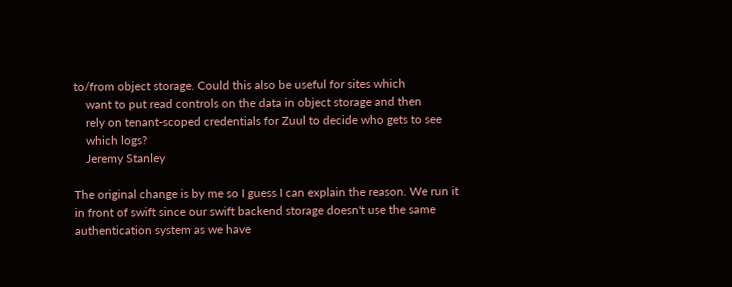to/from object storage. Could this also be useful for sites which
    want to put read controls on the data in object storage and then
    rely on tenant-scoped credentials for Zuul to decide who gets to see
    which logs?
    Jeremy Stanley

The original change is by me so I guess I can explain the reason. We run it in front of swift since our swift backend storage doesn't use the same authentication system as we have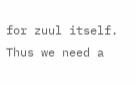for zuul itself. Thus we need a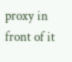proxy in front of it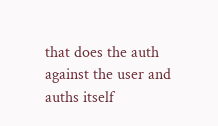that does the auth against the user and auths itself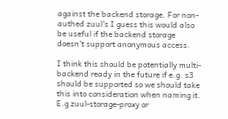against the backend storage. For non-authed zuul's I guess this would also be useful if the backend storage doesn't support anonymous access.

I think this should be potentially multi-backend ready in the future if e.g. s3 should be supported so we should take this into consideration when naming it. E.g zuul-storage-proxy or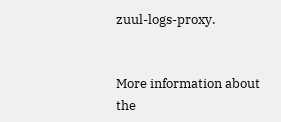zuul-logs-proxy.


More information about the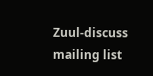Zuul-discuss mailing list